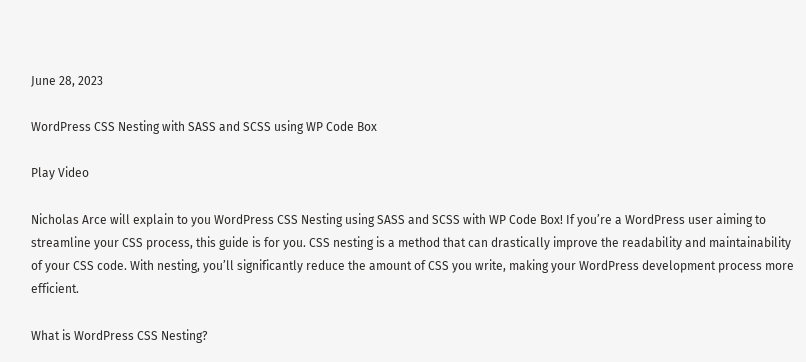June 28, 2023

WordPress CSS Nesting with SASS and SCSS using WP Code Box

Play Video

Nicholas Arce will explain to you WordPress CSS Nesting using SASS and SCSS with WP Code Box! If you’re a WordPress user aiming to streamline your CSS process, this guide is for you. CSS nesting is a method that can drastically improve the readability and maintainability of your CSS code. With nesting, you’ll significantly reduce the amount of CSS you write, making your WordPress development process more efficient.

What is WordPress CSS Nesting?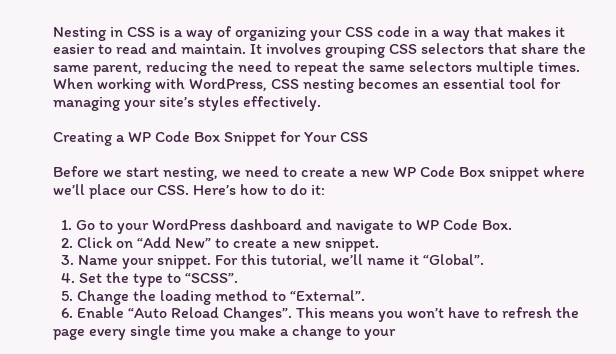Nesting in CSS is a way of organizing your CSS code in a way that makes it easier to read and maintain. It involves grouping CSS selectors that share the same parent, reducing the need to repeat the same selectors multiple times. When working with WordPress, CSS nesting becomes an essential tool for managing your site’s styles effectively.

Creating a WP Code Box Snippet for Your CSS

Before we start nesting, we need to create a new WP Code Box snippet where we’ll place our CSS. Here’s how to do it:

  1. Go to your WordPress dashboard and navigate to WP Code Box.
  2. Click on “Add New” to create a new snippet.
  3. Name your snippet. For this tutorial, we’ll name it “Global”.
  4. Set the type to “SCSS”.
  5. Change the loading method to “External”.
  6. Enable “Auto Reload Changes”. This means you won’t have to refresh the page every single time you make a change to your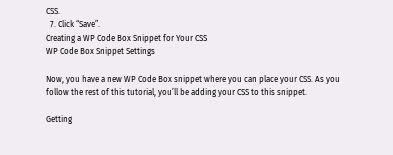CSS.
  7. Click “Save”.
Creating a WP Code Box Snippet for Your CSS
WP Code Box Snippet Settings

Now, you have a new WP Code Box snippet where you can place your CSS. As you follow the rest of this tutorial, you’ll be adding your CSS to this snippet.

Getting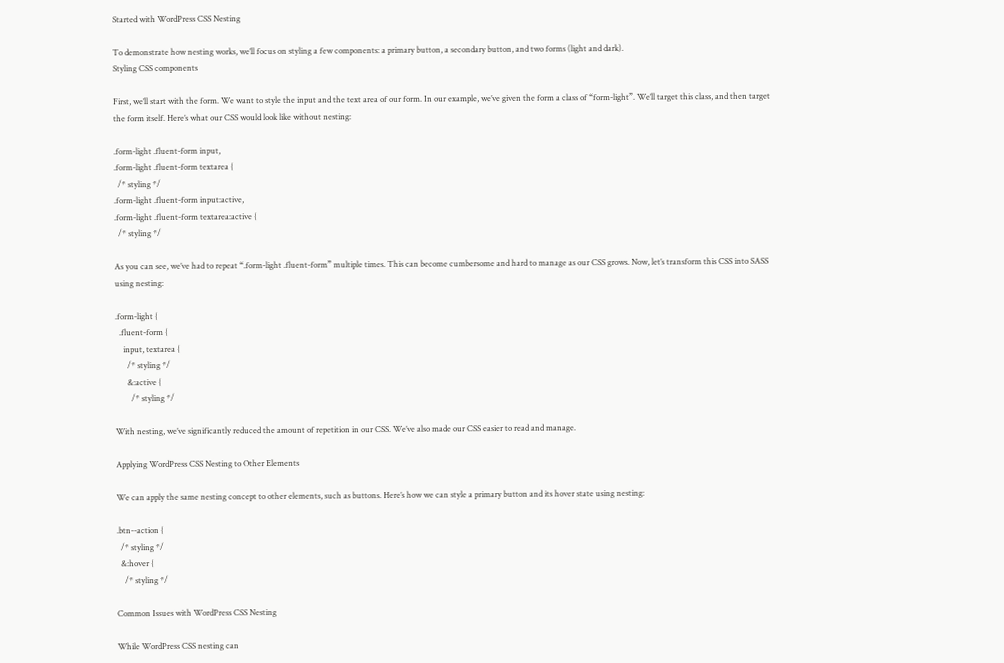Started with WordPress CSS Nesting

To demonstrate how nesting works, we’ll focus on styling a few components: a primary button, a secondary button, and two forms (light and dark).
Styling CSS components

First, we’ll start with the form. We want to style the input and the text area of our form. In our example, we’ve given the form a class of “form-light”. We’ll target this class, and then target the form itself. Here’s what our CSS would look like without nesting:

.form-light .fluent-form input,
.form-light .fluent-form textarea {
  /* styling */
.form-light .fluent-form input:active,
.form-light .fluent-form textarea:active {
  /* styling */

As you can see, we’ve had to repeat “.form-light .fluent-form” multiple times. This can become cumbersome and hard to manage as our CSS grows. Now, let’s transform this CSS into SASS using nesting:

.form-light {
  .fluent-form {
    input, textarea {
      /* styling */
      &:active {
        /* styling */

With nesting, we’ve significantly reduced the amount of repetition in our CSS. We’ve also made our CSS easier to read and manage.

Applying WordPress CSS Nesting to Other Elements

We can apply the same nesting concept to other elements, such as buttons. Here’s how we can style a primary button and its hover state using nesting:

.btn--action {
  /* styling */
  &:hover {
    /* styling */

Common Issues with WordPress CSS Nesting

While WordPress CSS nesting can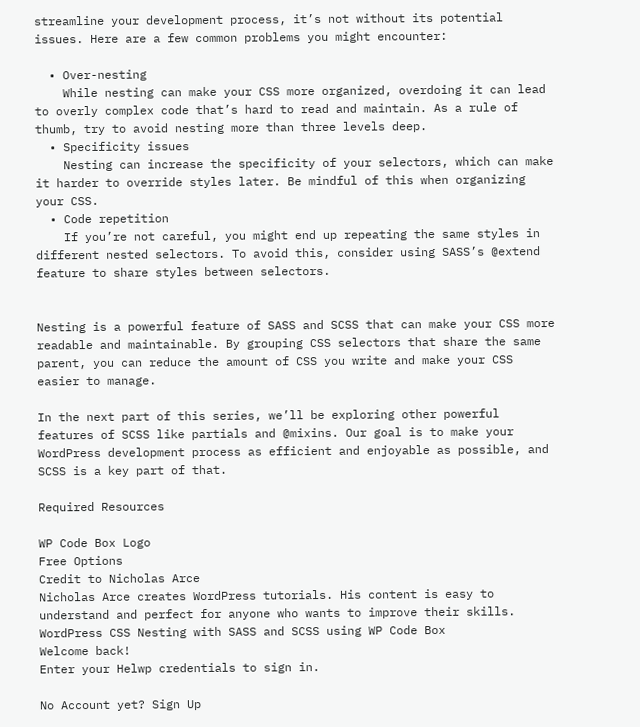streamline your development process, it’s not without its potential issues. Here are a few common problems you might encounter:

  • Over-nesting
    While nesting can make your CSS more organized, overdoing it can lead to overly complex code that’s hard to read and maintain. As a rule of thumb, try to avoid nesting more than three levels deep.
  • Specificity issues
    Nesting can increase the specificity of your selectors, which can make it harder to override styles later. Be mindful of this when organizing your CSS.
  • Code repetition
    If you’re not careful, you might end up repeating the same styles in different nested selectors. To avoid this, consider using SASS’s @extend feature to share styles between selectors.


Nesting is a powerful feature of SASS and SCSS that can make your CSS more readable and maintainable. By grouping CSS selectors that share the same parent, you can reduce the amount of CSS you write and make your CSS easier to manage.

In the next part of this series, we’ll be exploring other powerful features of SCSS like partials and @mixins. Our goal is to make your WordPress development process as efficient and enjoyable as possible, and SCSS is a key part of that.

Required Resources

WP Code Box Logo
Free Options
Credit to Nicholas Arce
Nicholas Arce creates WordPress tutorials. His content is easy to understand and perfect for anyone who wants to improve their skills.
WordPress CSS Nesting with SASS and SCSS using WP Code Box
Welcome back!
Enter your Helwp credentials to sign in.

No Account yet? Sign Up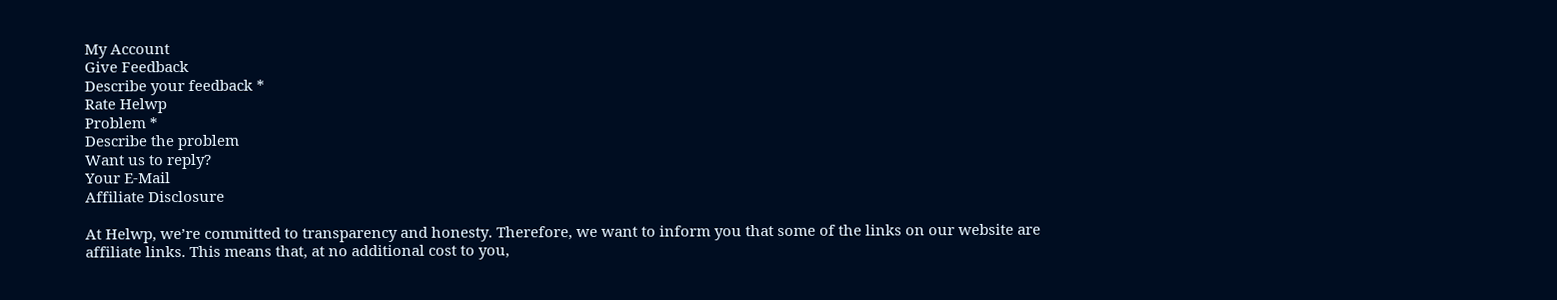My Account
Give Feedback
Describe your feedback *
Rate Helwp
Problem *
Describe the problem
Want us to reply?
Your E-Mail
Affiliate Disclosure

At Helwp, we’re committed to transparency and honesty. Therefore, we want to inform you that some of the links on our website are affiliate links. This means that, at no additional cost to you,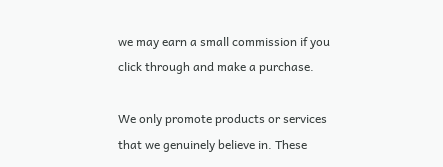we may earn a small commission if you click through and make a purchase.

We only promote products or services that we genuinely believe in. These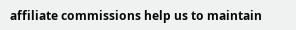affiliate commissions help us to maintain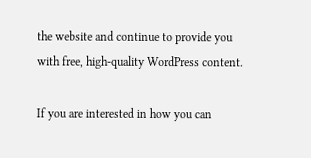the website and continue to provide you with free, high-quality WordPress content.

If you are interested in how you can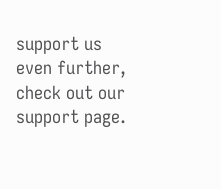support us even further, check out our support page.